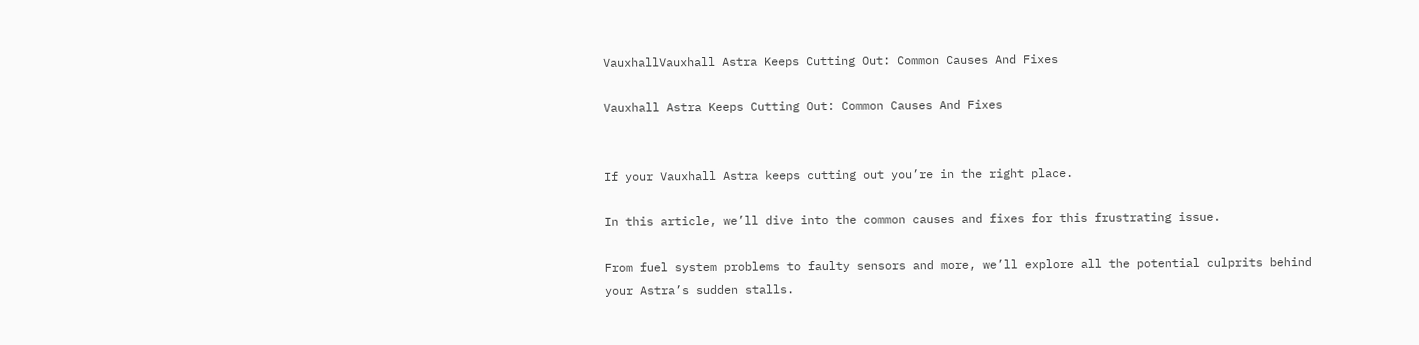VauxhallVauxhall Astra Keeps Cutting Out: Common Causes And Fixes

Vauxhall Astra Keeps Cutting Out: Common Causes And Fixes


If your Vauxhall Astra keeps cutting out you’re in the right place.

In this article, we’ll dive into the common causes and fixes for this frustrating issue.

From fuel system problems to faulty sensors and more, we’ll explore all the potential culprits behind your Astra’s sudden stalls.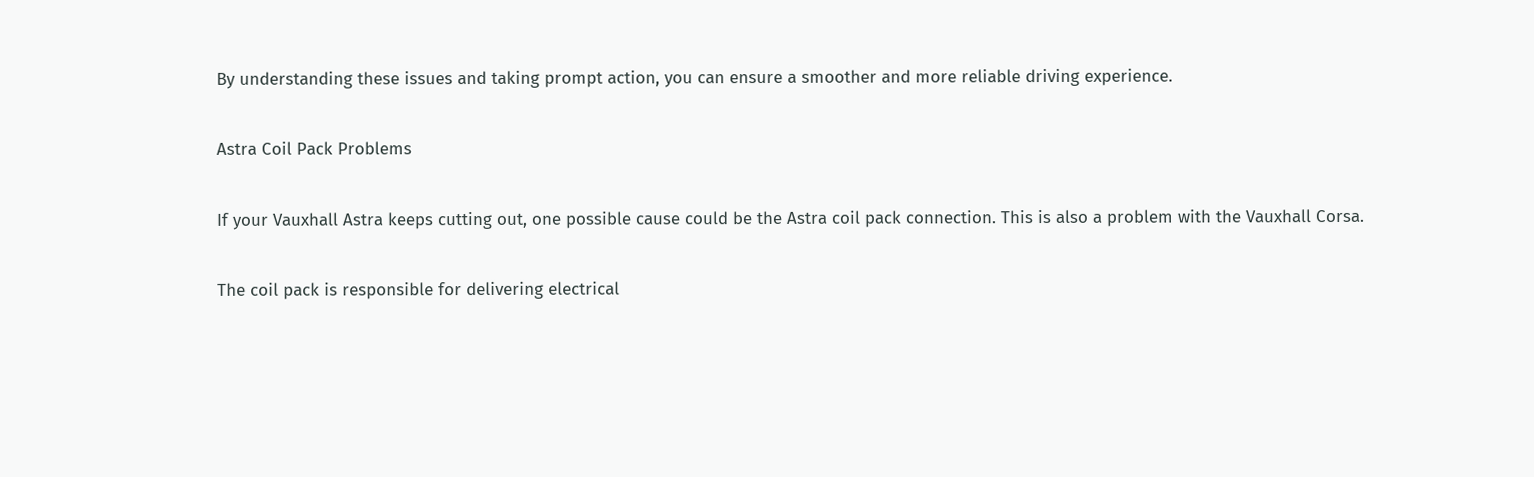By understanding these issues and taking prompt action, you can ensure a smoother and more reliable driving experience.

Astra Coil Pack Problems

If your Vauxhall Astra keeps cutting out, one possible cause could be the Astra coil pack connection. This is also a problem with the Vauxhall Corsa.

The coil pack is responsible for delivering electrical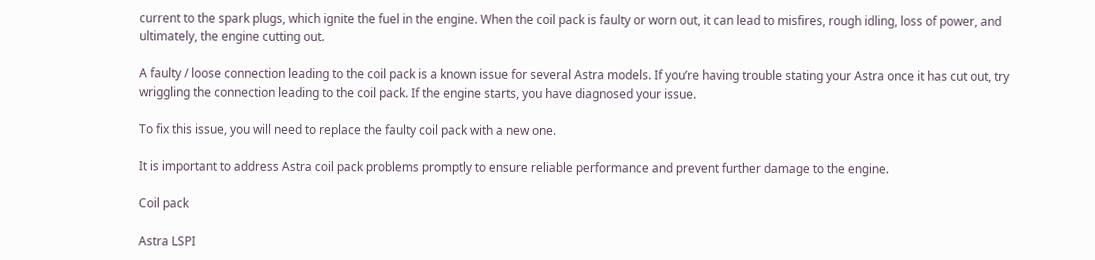current to the spark plugs, which ignite the fuel in the engine. When the coil pack is faulty or worn out, it can lead to misfires, rough idling, loss of power, and ultimately, the engine cutting out.

A faulty / loose connection leading to the coil pack is a known issue for several Astra models. If you’re having trouble stating your Astra once it has cut out, try wriggling the connection leading to the coil pack. If the engine starts, you have diagnosed your issue.

To fix this issue, you will need to replace the faulty coil pack with a new one.

It is important to address Astra coil pack problems promptly to ensure reliable performance and prevent further damage to the engine.

Coil pack

Astra LSPI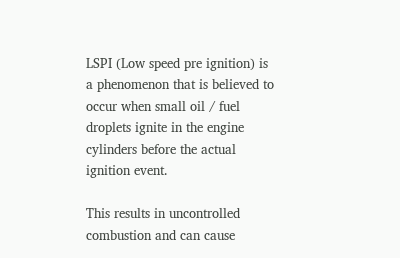LSPI (Low speed pre ignition) is a phenomenon that is believed to occur when small oil / fuel droplets ignite in the engine cylinders before the actual ignition event.

This results in uncontrolled combustion and can cause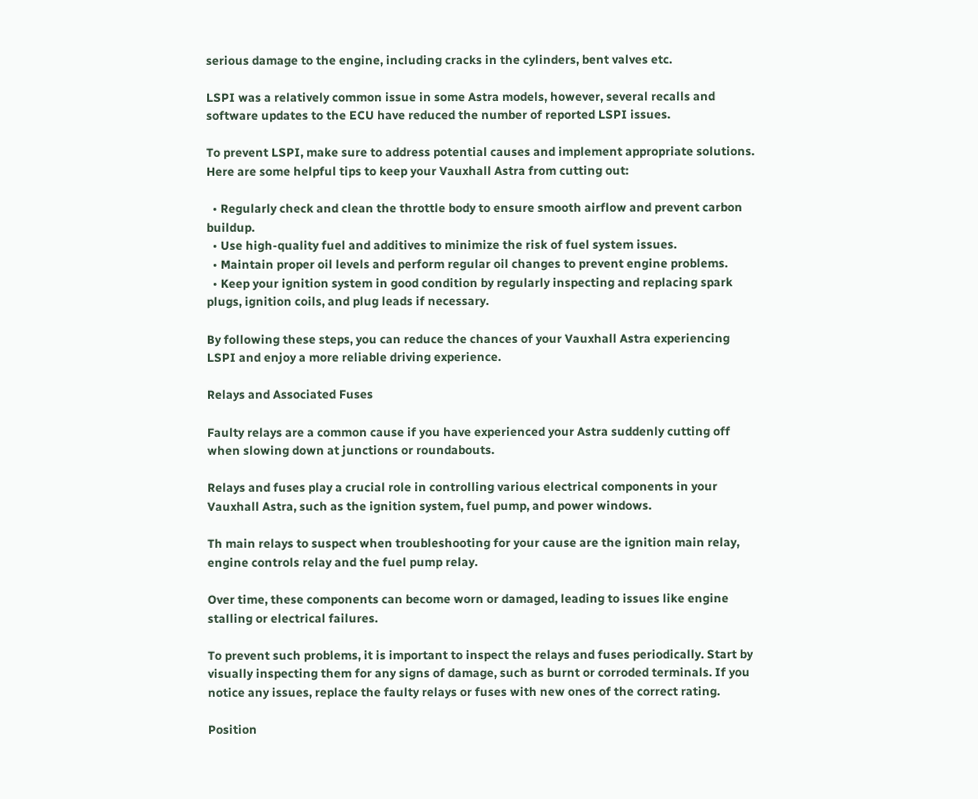serious damage to the engine, including cracks in the cylinders, bent valves etc.

LSPI was a relatively common issue in some Astra models, however, several recalls and software updates to the ECU have reduced the number of reported LSPI issues.

To prevent LSPI, make sure to address potential causes and implement appropriate solutions. Here are some helpful tips to keep your Vauxhall Astra from cutting out:

  • Regularly check and clean the throttle body to ensure smooth airflow and prevent carbon buildup.
  • Use high-quality fuel and additives to minimize the risk of fuel system issues.
  • Maintain proper oil levels and perform regular oil changes to prevent engine problems.
  • Keep your ignition system in good condition by regularly inspecting and replacing spark plugs, ignition coils, and plug leads if necessary.

By following these steps, you can reduce the chances of your Vauxhall Astra experiencing LSPI and enjoy a more reliable driving experience.

Relays and Associated Fuses

Faulty relays are a common cause if you have experienced your Astra suddenly cutting off when slowing down at junctions or roundabouts.

Relays and fuses play a crucial role in controlling various electrical components in your Vauxhall Astra, such as the ignition system, fuel pump, and power windows.

Th main relays to suspect when troubleshooting for your cause are the ignition main relay, engine controls relay and the fuel pump relay.

Over time, these components can become worn or damaged, leading to issues like engine stalling or electrical failures.

To prevent such problems, it is important to inspect the relays and fuses periodically. Start by visually inspecting them for any signs of damage, such as burnt or corroded terminals. If you notice any issues, replace the faulty relays or fuses with new ones of the correct rating.

Position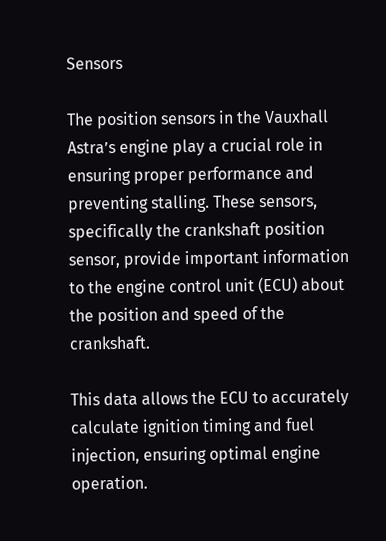Sensors

The position sensors in the Vauxhall Astra’s engine play a crucial role in ensuring proper performance and preventing stalling. These sensors, specifically the crankshaft position sensor, provide important information to the engine control unit (ECU) about the position and speed of the crankshaft.

This data allows the ECU to accurately calculate ignition timing and fuel injection, ensuring optimal engine operation.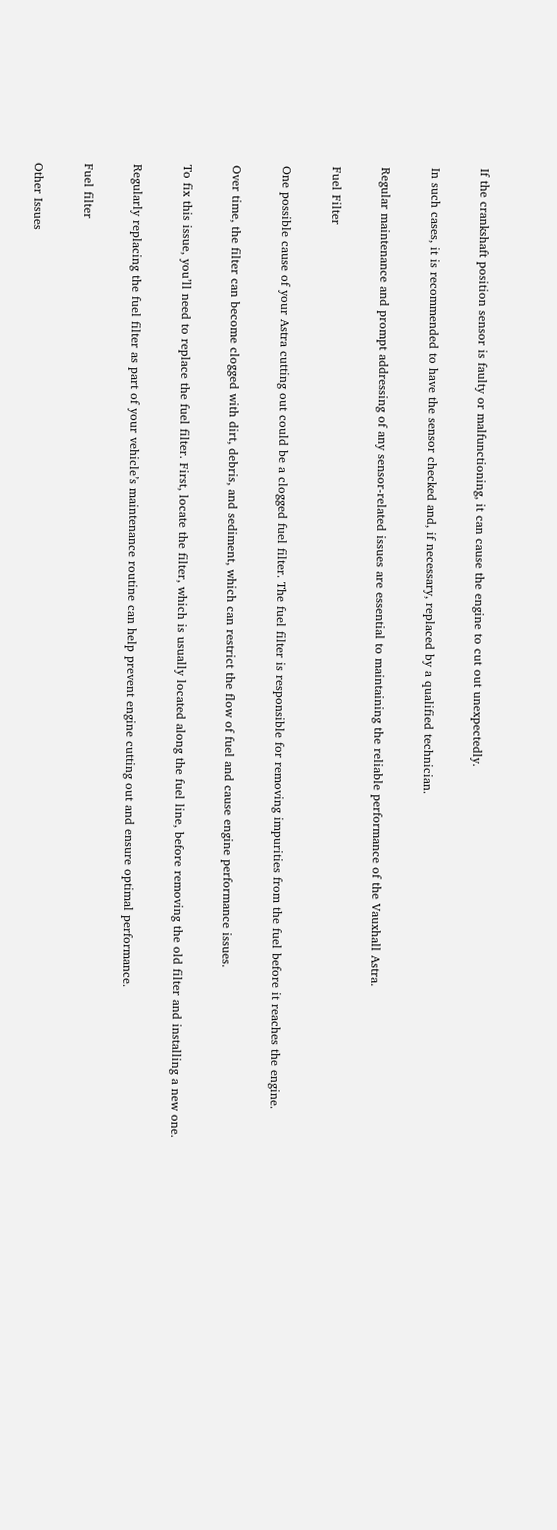If the crankshaft position sensor is faulty or malfunctioning, it can cause the engine to cut out unexpectedly.

In such cases, it is recommended to have the sensor checked and, if necessary, replaced by a qualified technician.

Regular maintenance and prompt addressing of any sensor-related issues are essential to maintaining the reliable performance of the Vauxhall Astra.

Fuel Filter

One possible cause of your Astra cutting out could be a clogged fuel filter. The fuel filter is responsible for removing impurities from the fuel before it reaches the engine.

Over time, the filter can become clogged with dirt, debris, and sediment, which can restrict the flow of fuel and cause engine performance issues.

To fix this issue, you’ll need to replace the fuel filter. First, locate the filter, which is usually located along the fuel line, before removing the old filter and installing a new one.

Regularly replacing the fuel filter as part of your vehicle’s maintenance routine can help prevent engine cutting out and ensure optimal performance.

Fuel filter

Other Issues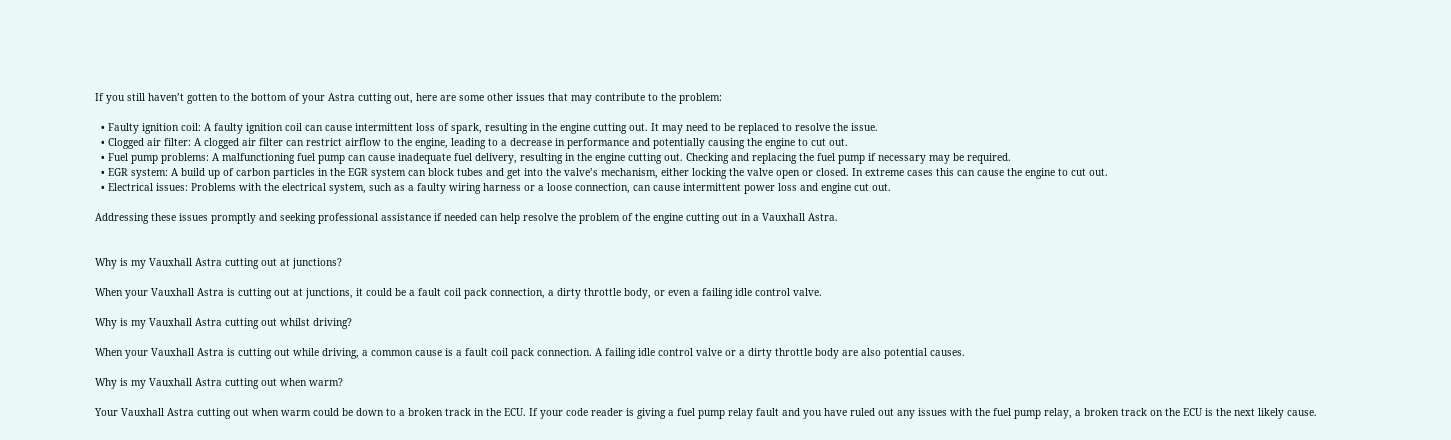If you still haven’t gotten to the bottom of your Astra cutting out, here are some other issues that may contribute to the problem:

  • Faulty ignition coil: A faulty ignition coil can cause intermittent loss of spark, resulting in the engine cutting out. It may need to be replaced to resolve the issue.
  • Clogged air filter: A clogged air filter can restrict airflow to the engine, leading to a decrease in performance and potentially causing the engine to cut out.
  • Fuel pump problems: A malfunctioning fuel pump can cause inadequate fuel delivery, resulting in the engine cutting out. Checking and replacing the fuel pump if necessary may be required.
  • EGR system: A build up of carbon particles in the EGR system can block tubes and get into the valve’s mechanism, either locking the valve open or closed. In extreme cases this can cause the engine to cut out.
  • Electrical issues: Problems with the electrical system, such as a faulty wiring harness or a loose connection, can cause intermittent power loss and engine cut out.

Addressing these issues promptly and seeking professional assistance if needed can help resolve the problem of the engine cutting out in a Vauxhall Astra.


Why is my Vauxhall Astra cutting out at junctions?

When your Vauxhall Astra is cutting out at junctions, it could be a fault coil pack connection, a dirty throttle body, or even a failing idle control valve.

Why is my Vauxhall Astra cutting out whilst driving?

When your Vauxhall Astra is cutting out while driving, a common cause is a fault coil pack connection. A failing idle control valve or a dirty throttle body are also potential causes.

Why is my Vauxhall Astra cutting out when warm?

Your Vauxhall Astra cutting out when warm could be down to a broken track in the ECU. If your code reader is giving a fuel pump relay fault and you have ruled out any issues with the fuel pump relay, a broken track on the ECU is the next likely cause.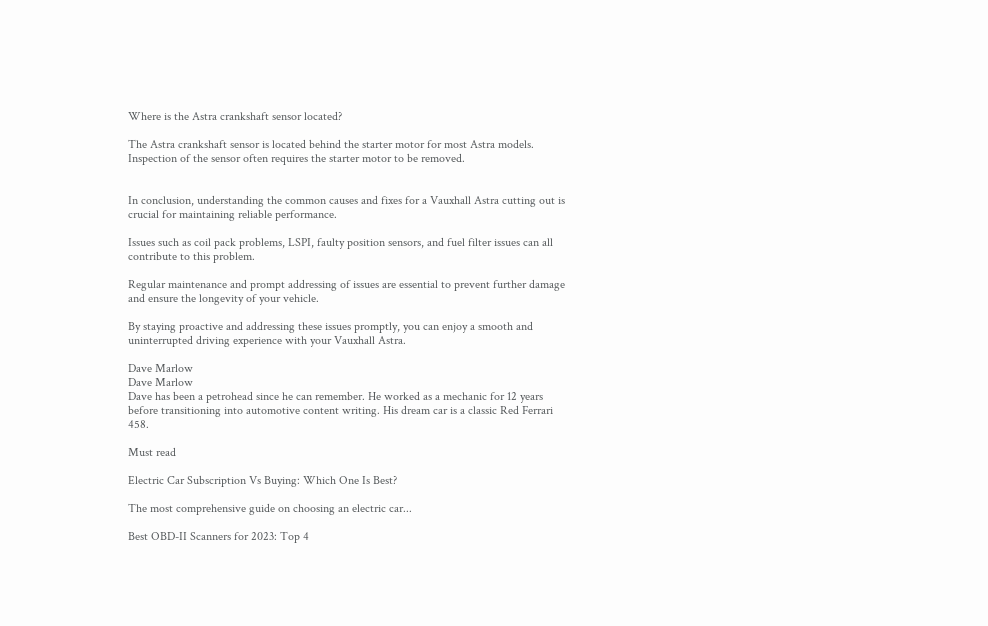Where is the Astra crankshaft sensor located?

The Astra crankshaft sensor is located behind the starter motor for most Astra models. Inspection of the sensor often requires the starter motor to be removed.


In conclusion, understanding the common causes and fixes for a Vauxhall Astra cutting out is crucial for maintaining reliable performance.

Issues such as coil pack problems, LSPI, faulty position sensors, and fuel filter issues can all contribute to this problem.

Regular maintenance and prompt addressing of issues are essential to prevent further damage and ensure the longevity of your vehicle.

By staying proactive and addressing these issues promptly, you can enjoy a smooth and uninterrupted driving experience with your Vauxhall Astra.

Dave Marlow
Dave Marlow
Dave has been a petrohead since he can remember. He worked as a mechanic for 12 years before transitioning into automotive content writing. His dream car is a classic Red Ferrari 458.

Must read

Electric Car Subscription Vs Buying: Which One Is Best?

The most comprehensive guide on choosing an electric car...

Best OBD-II Scanners for 2023: Top 4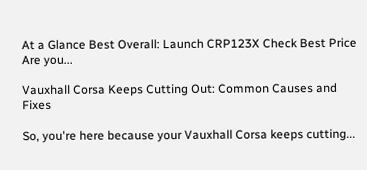At a Glance Best Overall: Launch CRP123X Check Best Price Are you...

Vauxhall Corsa Keeps Cutting Out: Common Causes and Fixes

So, you're here because your Vauxhall Corsa keeps cutting...